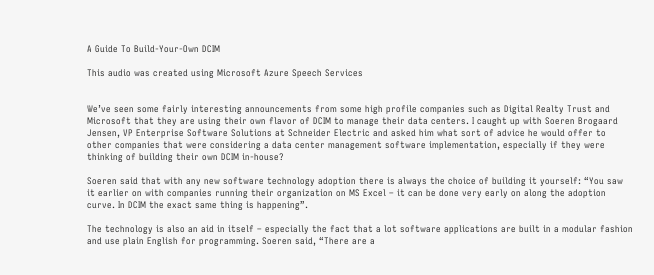A Guide To Build-Your-Own DCIM

This audio was created using Microsoft Azure Speech Services


We’ve seen some fairly interesting announcements from some high profile companies such as Digital Realty Trust and Microsoft that they are using their own flavor of DCIM to manage their data centers. I caught up with Soeren Brogaard Jensen, VP Enterprise Software Solutions at Schneider Electric and asked him what sort of advice he would offer to other companies that were considering a data center management software implementation, especially if they were thinking of building their own DCIM in-house?

Soeren said that with any new software technology adoption there is always the choice of building it yourself: “You saw it earlier on with companies running their organization on MS Excel – it can be done very early on along the adoption curve. In DCIM the exact same thing is happening”.

The technology is also an aid in itself – especially the fact that a lot software applications are built in a modular fashion and use plain English for programming. Soeren said, “There are a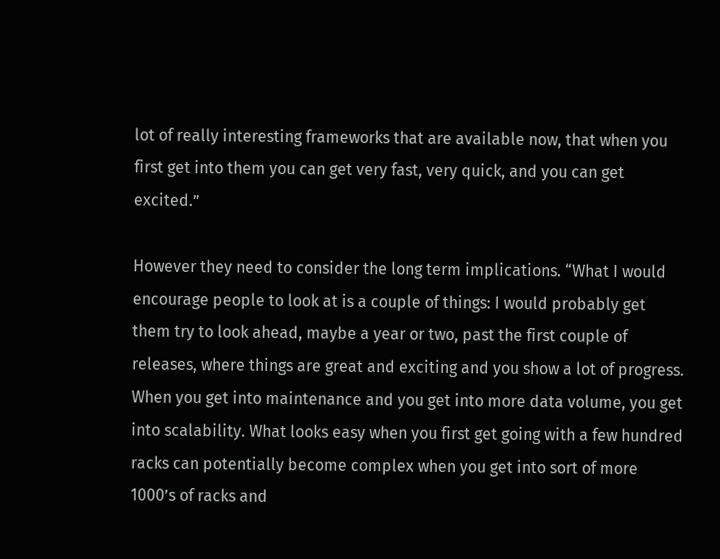lot of really interesting frameworks that are available now, that when you first get into them you can get very fast, very quick, and you can get excited.”

However they need to consider the long term implications. “What I would encourage people to look at is a couple of things: I would probably get them try to look ahead, maybe a year or two, past the first couple of releases, where things are great and exciting and you show a lot of progress. When you get into maintenance and you get into more data volume, you get into scalability. What looks easy when you first get going with a few hundred racks can potentially become complex when you get into sort of more 1000’s of racks and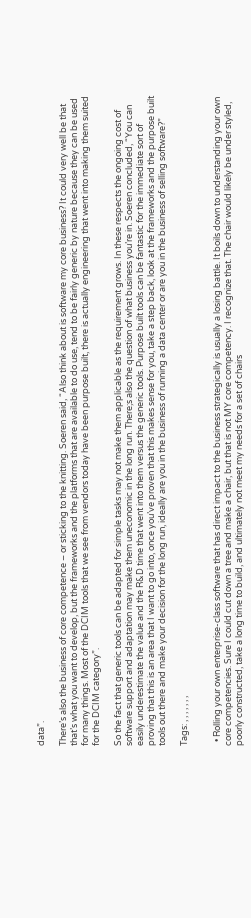data”.

There’s also the business of core competence – or sticking to the knitting. Soeren said, “Also think about is software my core business? It could very well be that that’s what you want to develop, but the frameworks and the platforms that are available to do use, tend to be fairly generic by nature because they can be used for many things. Most of the DCIM tools that we see from vendors today have been purpose built, there is actually engineering that went into making them suited for the DCIM category”.

So the fact that generic tools can be adapted for simple tasks may not make them applicable as the requirement grows. In these respects the ongoing cost of software support and adaptation may make them uneconomic in the long run. There;s also the question of what business you’re in. Soeren concluded, “You can easily underestimate the value and the R&D time that went into them versus the generic tools. Purpose built tools can be fantastic for the immediate sort of proving that this is an area that I want to go into, once you’ve proven that this makes sense for you, take a step back, look at the frameworks and the purpose built tools out there and make your decision for the long run, ideally are you in the business of running a data center or are you in the business of selling software?”

Tags: , , , , , , ,


  • Rolling your own enterprise-class software that has direct impact to the business strategically is usually a losing battle. It boils down to understanding your own core competencies. Sure I could cut down a tree and make a chair, but that is not MY core competency. I recognize that. The chair would likely be under styled, poorly constructed, take a long time to build, and ultimately not meet my needs for a set of chairs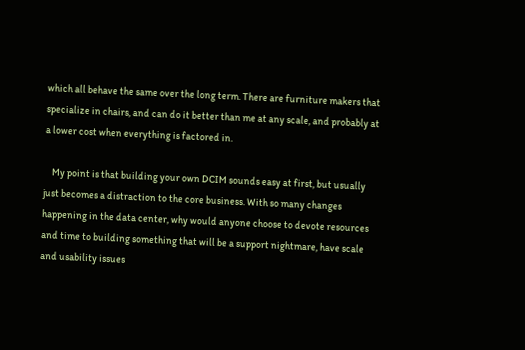which all behave the same over the long term. There are furniture makers that specialize in chairs, and can do it better than me at any scale, and probably at a lower cost when everything is factored in.

    My point is that building your own DCIM sounds easy at first, but usually just becomes a distraction to the core business. With so many changes happening in the data center, why would anyone choose to devote resources and time to building something that will be a support nightmare, have scale and usability issues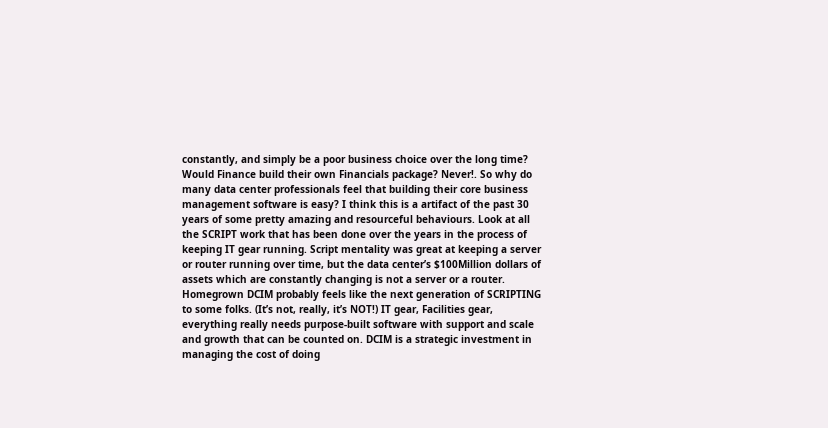constantly, and simply be a poor business choice over the long time? Would Finance build their own Financials package? Never!. So why do many data center professionals feel that building their core business management software is easy? I think this is a artifact of the past 30 years of some pretty amazing and resourceful behaviours. Look at all the SCRIPT work that has been done over the years in the process of keeping IT gear running. Script mentality was great at keeping a server or router running over time, but the data center’s $100Million dollars of assets which are constantly changing is not a server or a router. Homegrown DCIM probably feels like the next generation of SCRIPTING to some folks. (It’s not, really, it’s NOT!) IT gear, Facilities gear, everything really needs purpose-built software with support and scale and growth that can be counted on. DCIM is a strategic investment in managing the cost of doing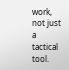work, not just a tactical tool.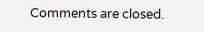Comments are closed.